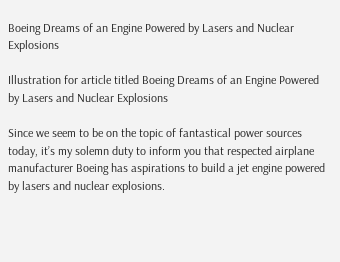Boeing Dreams of an Engine Powered by Lasers and Nuclear Explosions

Illustration for article titled Boeing Dreams of an Engine Powered by Lasers and Nuclear Explosions

Since we seem to be on the topic of fantastical power sources today, it’s my solemn duty to inform you that respected airplane manufacturer Boeing has aspirations to build a jet engine powered by lasers and nuclear explosions.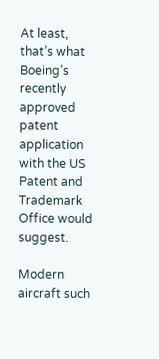At least, that’s what Boeing’s recently approved patent application with the US Patent and Trademark Office would suggest.

Modern aircraft such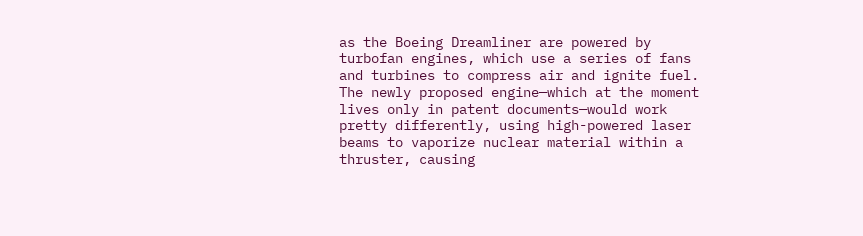as the Boeing Dreamliner are powered by turbofan engines, which use a series of fans and turbines to compress air and ignite fuel. The newly proposed engine—which at the moment lives only in patent documents—would work pretty differently, using high-powered laser beams to vaporize nuclear material within a thruster, causing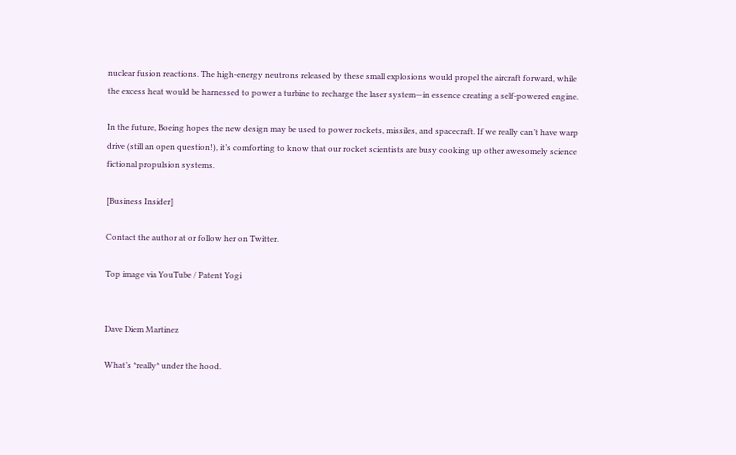nuclear fusion reactions. The high-energy neutrons released by these small explosions would propel the aircraft forward, while the excess heat would be harnessed to power a turbine to recharge the laser system—in essence creating a self-powered engine.

In the future, Boeing hopes the new design may be used to power rockets, missiles, and spacecraft. If we really can’t have warp drive (still an open question!), it’s comforting to know that our rocket scientists are busy cooking up other awesomely science fictional propulsion systems.

[Business Insider]

Contact the author at or follow her on Twitter.

Top image via YouTube / Patent Yogi


Dave Diem Martinez

What’s *really* under the hood.